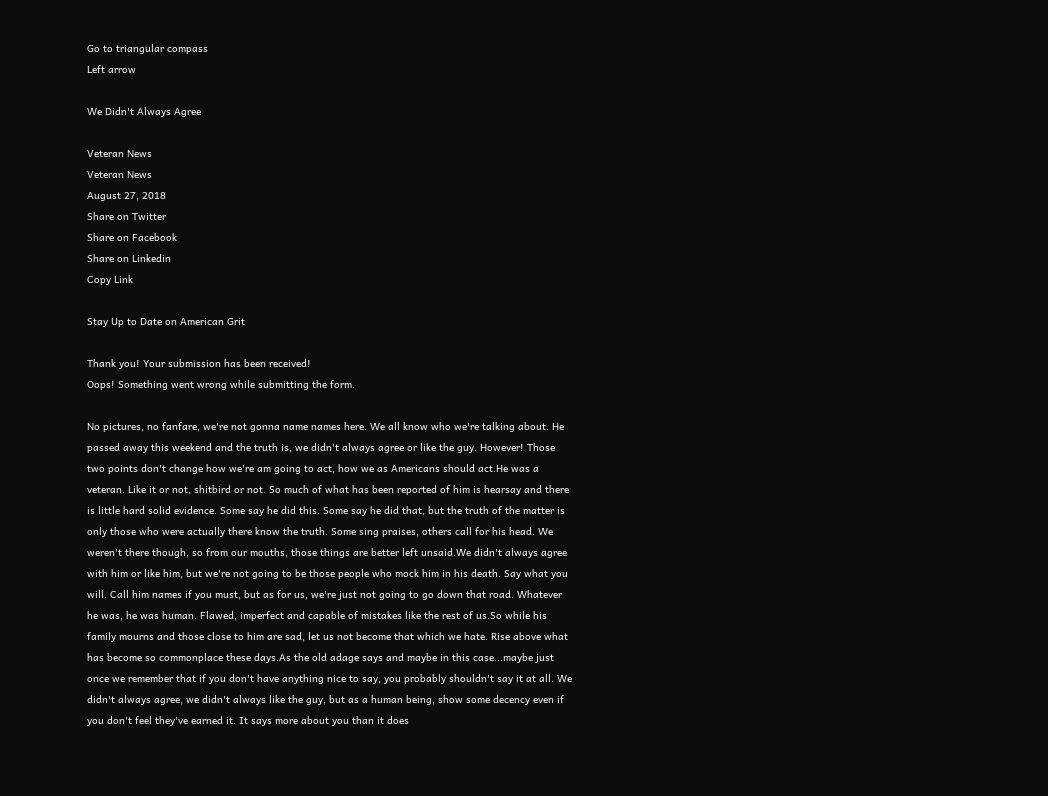Go to triangular compass
Left arrow

We Didn't Always Agree

Veteran News
Veteran News
August 27, 2018
Share on Twitter
Share on Facebook
Share on Linkedin
Copy Link

Stay Up to Date on American Grit

Thank you! Your submission has been received!
Oops! Something went wrong while submitting the form.

No pictures, no fanfare, we're not gonna name names here. We all know who we're talking about. He passed away this weekend and the truth is, we didn't always agree or like the guy. However! Those two points don't change how we're am going to act, how we as Americans should act.He was a veteran. Like it or not, shitbird or not. So much of what has been reported of him is hearsay and there is little hard solid evidence. Some say he did this. Some say he did that, but the truth of the matter is only those who were actually there know the truth. Some sing praises, others call for his head. We weren't there though, so from our mouths, those things are better left unsaid.We didn't always agree with him or like him, but we're not going to be those people who mock him in his death. Say what you will. Call him names if you must, but as for us, we're just not going to go down that road. Whatever he was, he was human. Flawed, imperfect and capable of mistakes like the rest of us.So while his family mourns and those close to him are sad, let us not become that which we hate. Rise above what has become so commonplace these days.As the old adage says and maybe in this case...maybe just once we remember that if you don't have anything nice to say, you probably shouldn't say it at all. We didn't always agree, we didn't always like the guy, but as a human being, show some decency even if you don't feel they've earned it. It says more about you than it does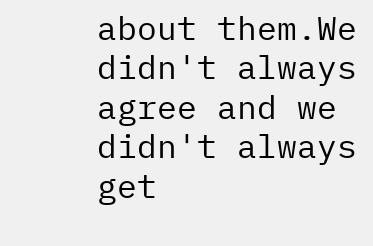about them.We didn't always agree and we didn't always get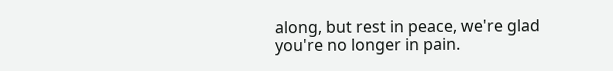along, but rest in peace, we're glad you're no longer in pain.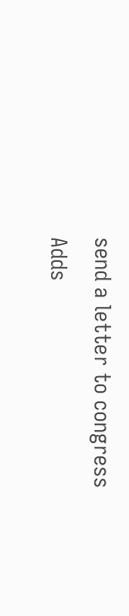send a letter to congress
Adds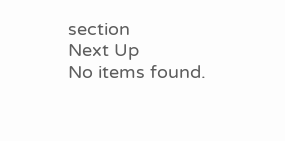section
Next Up
No items found.